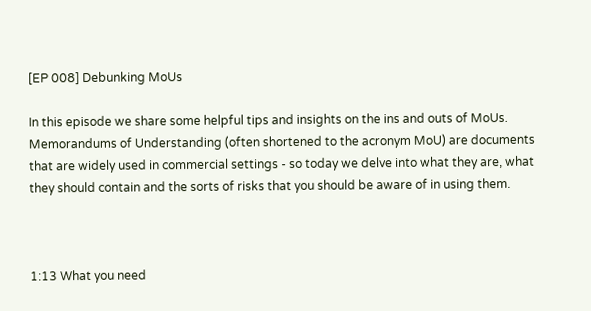[EP 008] Debunking MoUs

In this episode we share some helpful tips and insights on the ins and outs of MoUs. Memorandums of Understanding (often shortened to the acronym MoU) are documents that are widely used in commercial settings - so today we delve into what they are, what they should contain and the sorts of risks that you should be aware of in using them.



1:13 What you need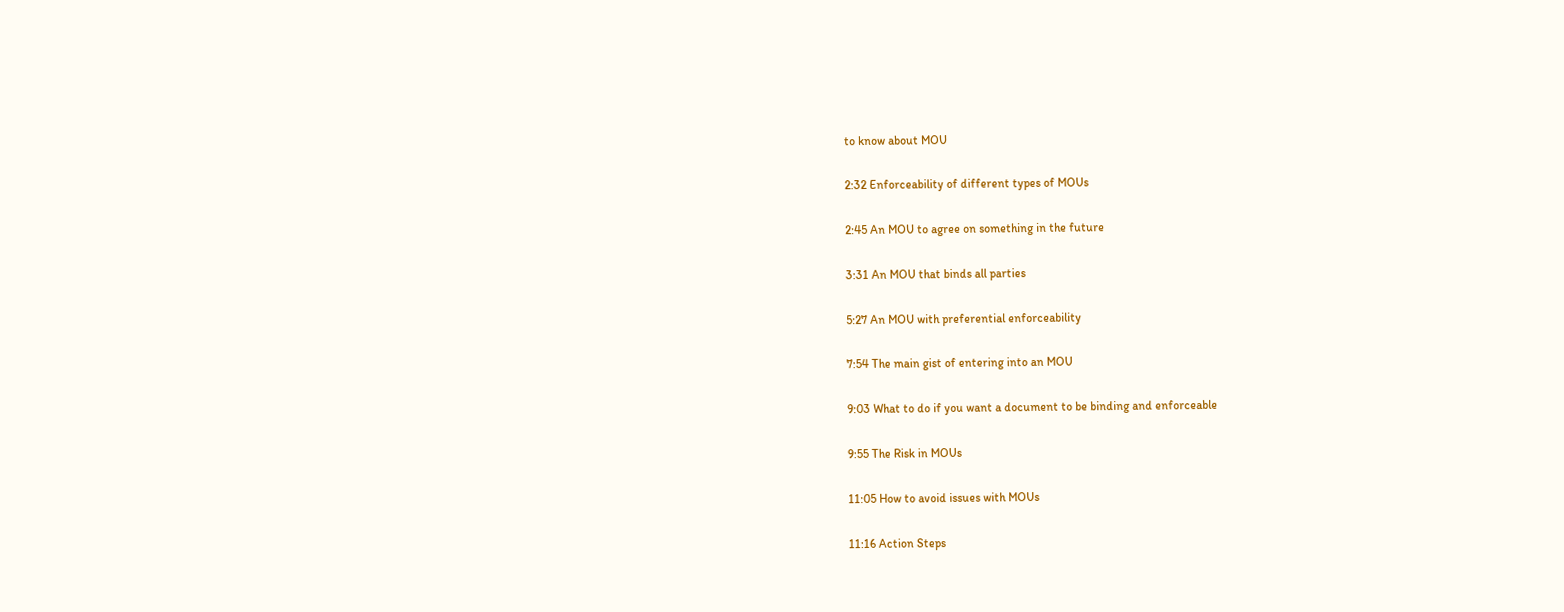to know about MOU

2:32 Enforceability of different types of MOUs

2:45 An MOU to agree on something in the future

3:31 An MOU that binds all parties

5:27 An MOU with preferential enforceability

7:54 The main gist of entering into an MOU

9:03 What to do if you want a document to be binding and enforceable

9:55 The Risk in MOUs

11:05 How to avoid issues with MOUs

11:16 Action Steps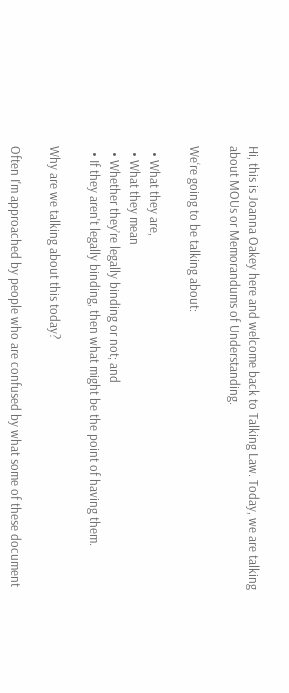Hi, this is Joanna Oakey here and welcome back to Talking Law. Today, we are talking about MOUs or Memorandums of Understanding.

We‘re going to be talking about:

  • What they are,
  • What they mean
  • Whether they’re legally binding or not; and
  • If they aren't legally binding, then what might be the point of having them.

Why are we talking about this today?

Often I'm approached by people who are confused by what some of these document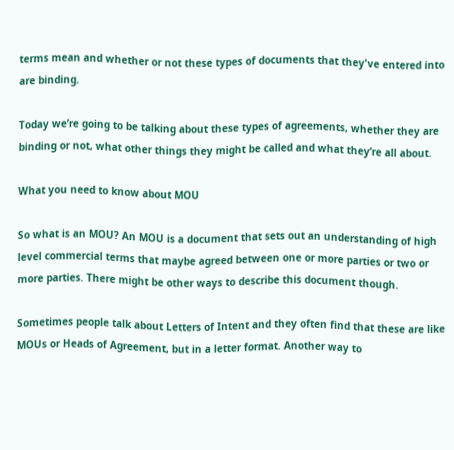terms mean and whether or not these types of documents that they've entered into are binding.

Today we’re going to be talking about these types of agreements, whether they are binding or not, what other things they might be called and what they’re all about.

What you need to know about MOU

So what is an MOU? An MOU is a document that sets out an understanding of high level commercial terms that maybe agreed between one or more parties or two or more parties. There might be other ways to describe this document though.

Sometimes people talk about Letters of Intent and they often find that these are like MOUs or Heads of Agreement, but in a letter format. Another way to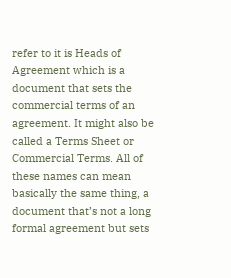refer to it is Heads of Agreement which is a document that sets the commercial terms of an agreement. It might also be called a Terms Sheet or Commercial Terms. All of these names can mean basically the same thing, a document that’s not a long formal agreement but sets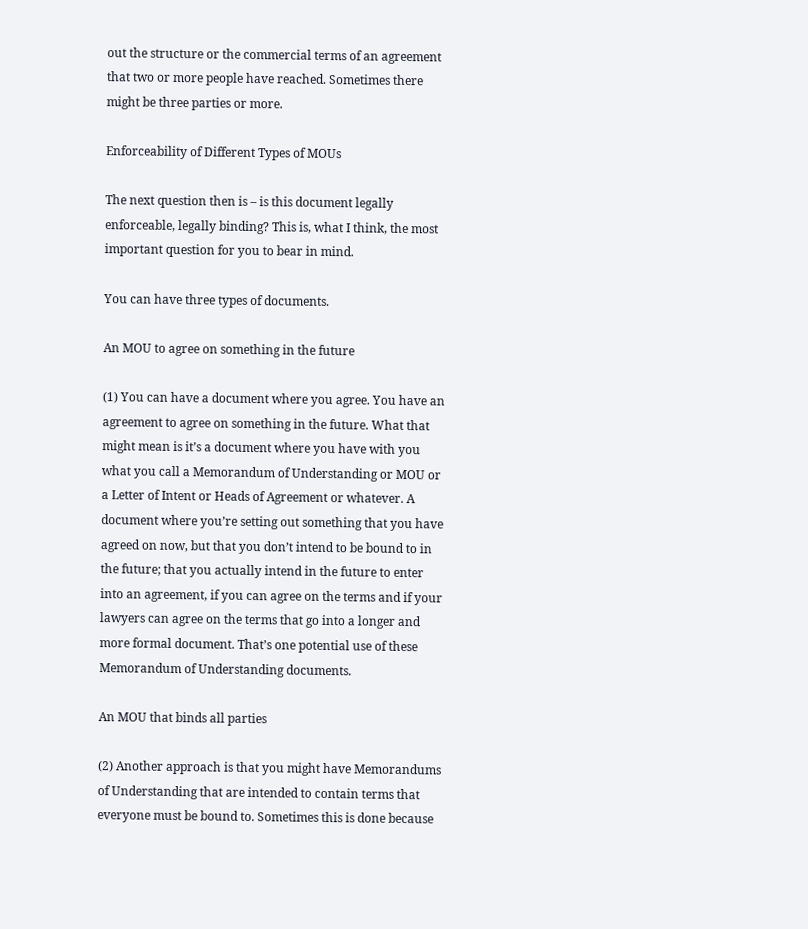out the structure or the commercial terms of an agreement that two or more people have reached. Sometimes there might be three parties or more.

Enforceability of Different Types of MOUs

The next question then is – is this document legally enforceable, legally binding? This is, what I think, the most important question for you to bear in mind.

You can have three types of documents.

An MOU to agree on something in the future

(1) You can have a document where you agree. You have an agreement to agree on something in the future. What that might mean is it’s a document where you have with you what you call a Memorandum of Understanding or MOU or a Letter of Intent or Heads of Agreement or whatever. A document where you’re setting out something that you have agreed on now, but that you don’t intend to be bound to in the future; that you actually intend in the future to enter into an agreement, if you can agree on the terms and if your lawyers can agree on the terms that go into a longer and more formal document. That’s one potential use of these Memorandum of Understanding documents.

An MOU that binds all parties

(2) Another approach is that you might have Memorandums of Understanding that are intended to contain terms that everyone must be bound to. Sometimes this is done because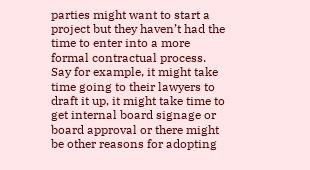parties might want to start a project but they haven’t had the time to enter into a more formal contractual process. Say for example, it might take time going to their lawyers to draft it up, it might take time to get internal board signage or board approval or there might be other reasons for adopting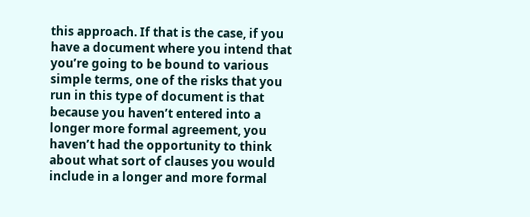this approach. If that is the case, if you have a document where you intend that you’re going to be bound to various simple terms, one of the risks that you run in this type of document is that because you haven’t entered into a longer more formal agreement, you haven’t had the opportunity to think about what sort of clauses you would include in a longer and more formal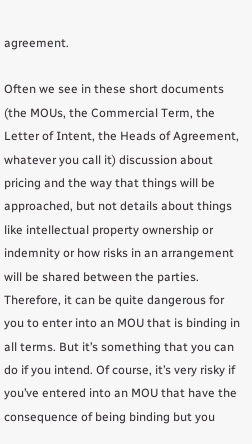agreement.

Often we see in these short documents (the MOUs, the Commercial Term, the Letter of Intent, the Heads of Agreement, whatever you call it) discussion about pricing and the way that things will be approached, but not details about things like intellectual property ownership or indemnity or how risks in an arrangement will be shared between the parties. Therefore, it can be quite dangerous for you to enter into an MOU that is binding in all terms. But it’s something that you can do if you intend. Of course, it’s very risky if you’ve entered into an MOU that have the consequence of being binding but you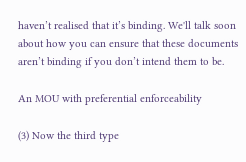haven’t realised that it’s binding. We'll talk soon about how you can ensure that these documents aren’t binding if you don’t intend them to be.

An MOU with preferential enforceability

(3) Now the third type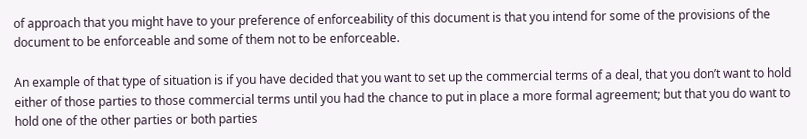of approach that you might have to your preference of enforceability of this document is that you intend for some of the provisions of the document to be enforceable and some of them not to be enforceable.

An example of that type of situation is if you have decided that you want to set up the commercial terms of a deal, that you don’t want to hold either of those parties to those commercial terms until you had the chance to put in place a more formal agreement; but that you do want to hold one of the other parties or both parties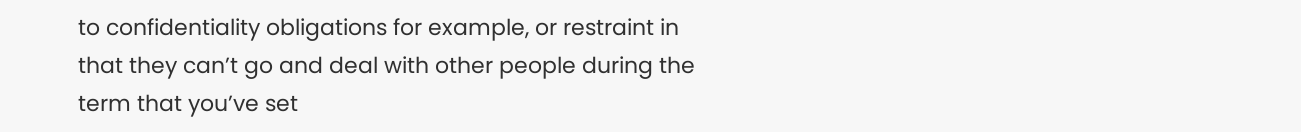to confidentiality obligations for example, or restraint in that they can’t go and deal with other people during the term that you’ve set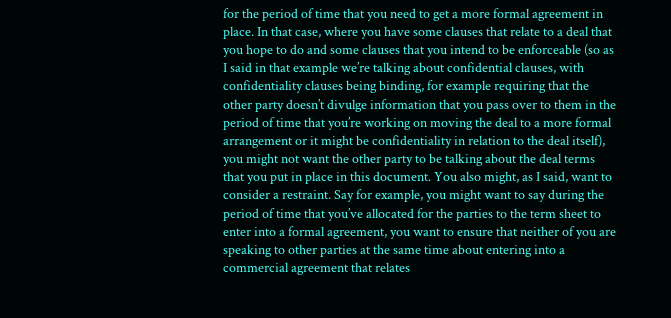for the period of time that you need to get a more formal agreement in place. In that case, where you have some clauses that relate to a deal that you hope to do and some clauses that you intend to be enforceable (so as I said in that example we’re talking about confidential clauses, with confidentiality clauses being binding, for example requiring that the other party doesn’t divulge information that you pass over to them in the period of time that you’re working on moving the deal to a more formal arrangement or it might be confidentiality in relation to the deal itself), you might not want the other party to be talking about the deal terms that you put in place in this document. You also might, as I said, want to consider a restraint. Say for example, you might want to say during the period of time that you’ve allocated for the parties to the term sheet to enter into a formal agreement, you want to ensure that neither of you are speaking to other parties at the same time about entering into a commercial agreement that relates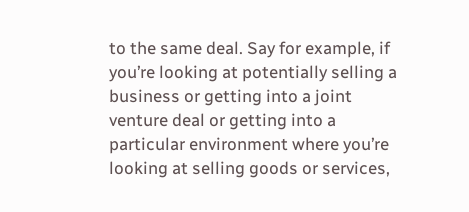to the same deal. Say for example, if you’re looking at potentially selling a business or getting into a joint venture deal or getting into a particular environment where you’re looking at selling goods or services,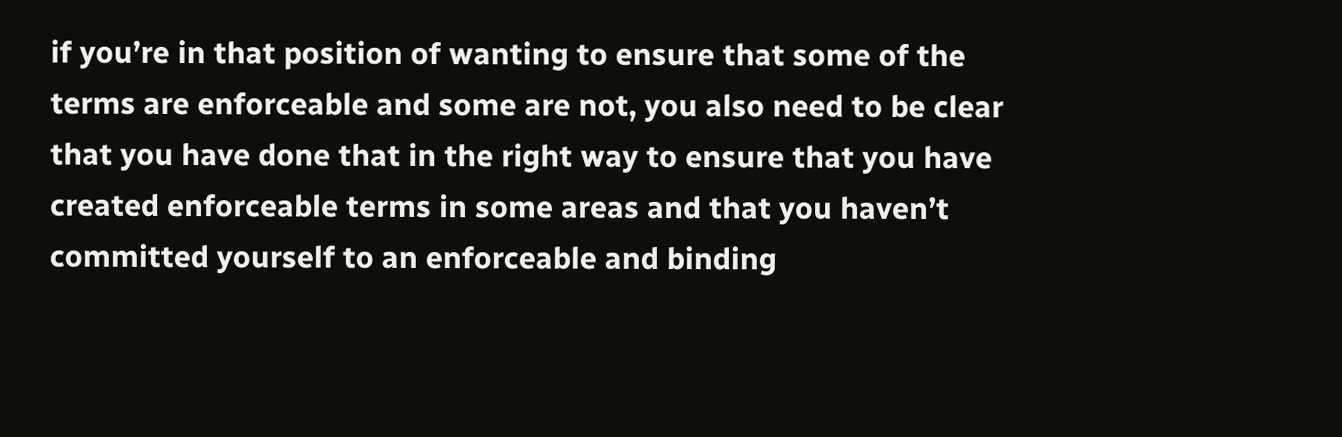if you’re in that position of wanting to ensure that some of the terms are enforceable and some are not, you also need to be clear that you have done that in the right way to ensure that you have created enforceable terms in some areas and that you haven’t committed yourself to an enforceable and binding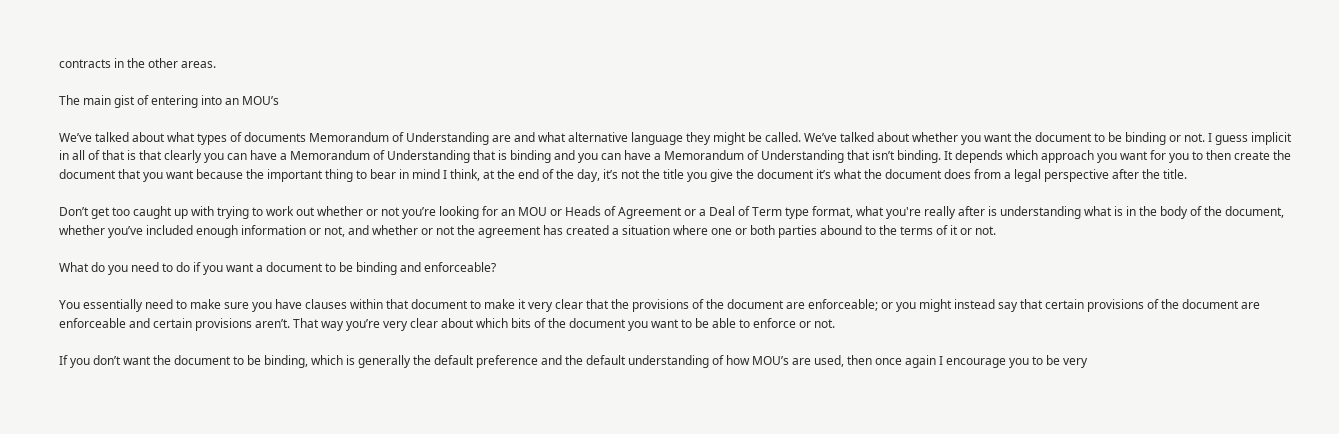contracts in the other areas.

The main gist of entering into an MOU’s

We’ve talked about what types of documents Memorandum of Understanding are and what alternative language they might be called. We’ve talked about whether you want the document to be binding or not. I guess implicit in all of that is that clearly you can have a Memorandum of Understanding that is binding and you can have a Memorandum of Understanding that isn’t binding. It depends which approach you want for you to then create the document that you want because the important thing to bear in mind I think, at the end of the day, it’s not the title you give the document it’s what the document does from a legal perspective after the title.

Don’t get too caught up with trying to work out whether or not you’re looking for an MOU or Heads of Agreement or a Deal of Term type format, what you're really after is understanding what is in the body of the document, whether you’ve included enough information or not, and whether or not the agreement has created a situation where one or both parties abound to the terms of it or not.

What do you need to do if you want a document to be binding and enforceable?

You essentially need to make sure you have clauses within that document to make it very clear that the provisions of the document are enforceable; or you might instead say that certain provisions of the document are enforceable and certain provisions aren’t. That way you’re very clear about which bits of the document you want to be able to enforce or not.

If you don’t want the document to be binding, which is generally the default preference and the default understanding of how MOU’s are used, then once again I encourage you to be very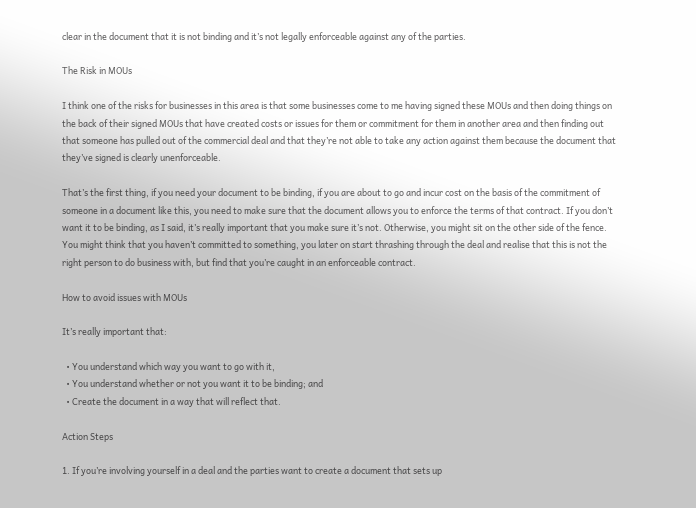clear in the document that it is not binding and it’s not legally enforceable against any of the parties.

The Risk in MOUs

I think one of the risks for businesses in this area is that some businesses come to me having signed these MOUs and then doing things on the back of their signed MOUs that have created costs or issues for them or commitment for them in another area and then finding out that someone has pulled out of the commercial deal and that they’re not able to take any action against them because the document that they’ve signed is clearly unenforceable.

That’s the first thing, if you need your document to be binding, if you are about to go and incur cost on the basis of the commitment of someone in a document like this, you need to make sure that the document allows you to enforce the terms of that contract. If you don’t want it to be binding, as I said, it’s really important that you make sure it’s not. Otherwise, you might sit on the other side of the fence. You might think that you haven’t committed to something, you later on start thrashing through the deal and realise that this is not the right person to do business with, but find that you’re caught in an enforceable contract.

How to avoid issues with MOUs

It’s really important that:

  • You understand which way you want to go with it,
  • You understand whether or not you want it to be binding; and
  • Create the document in a way that will reflect that.

Action Steps

1. If you’re involving yourself in a deal and the parties want to create a document that sets up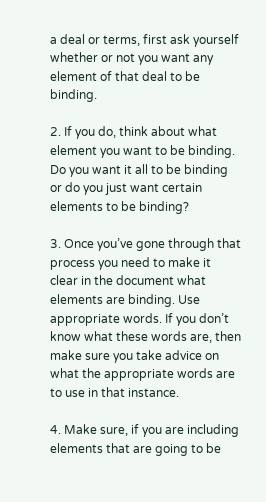a deal or terms, first ask yourself whether or not you want any element of that deal to be binding.

2. If you do, think about what element you want to be binding. Do you want it all to be binding or do you just want certain elements to be binding?

3. Once you’ve gone through that process you need to make it clear in the document what elements are binding. Use appropriate words. If you don’t know what these words are, then make sure you take advice on what the appropriate words are to use in that instance.

4. Make sure, if you are including elements that are going to be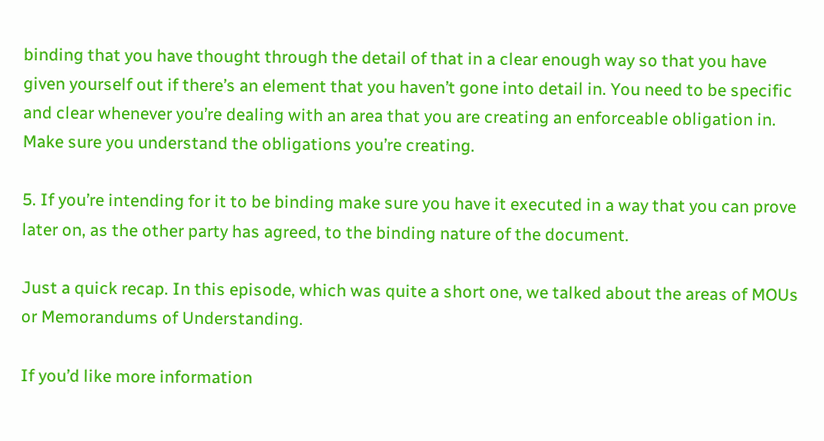binding that you have thought through the detail of that in a clear enough way so that you have given yourself out if there’s an element that you haven’t gone into detail in. You need to be specific and clear whenever you’re dealing with an area that you are creating an enforceable obligation in. Make sure you understand the obligations you’re creating.

5. If you’re intending for it to be binding make sure you have it executed in a way that you can prove later on, as the other party has agreed, to the binding nature of the document.

Just a quick recap. In this episode, which was quite a short one, we talked about the areas of MOUs or Memorandums of Understanding.

If you’d like more information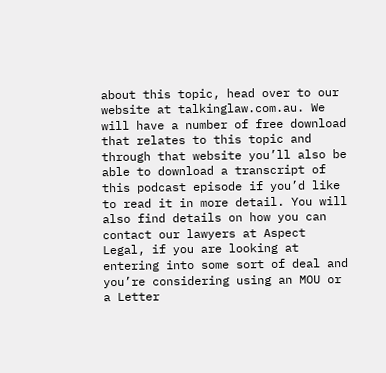about this topic, head over to our website at talkinglaw.com.au. We will have a number of free download that relates to this topic and through that website you’ll also be able to download a transcript of this podcast episode if you’d like to read it in more detail. You will also find details on how you can contact our lawyers at Aspect Legal, if you are looking at entering into some sort of deal and you’re considering using an MOU or a Letter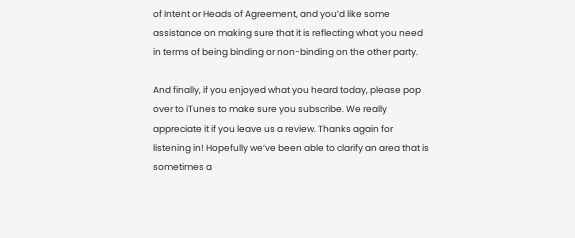of Intent or Heads of Agreement, and you’d like some assistance on making sure that it is reflecting what you need in terms of being binding or non-binding on the other party.

And finally, if you enjoyed what you heard today, please pop over to iTunes to make sure you subscribe. We really appreciate it if you leave us a review. Thanks again for listening in! Hopefully we’ve been able to clarify an area that is sometimes a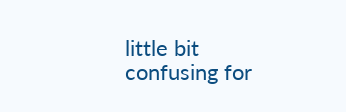little bit confusing for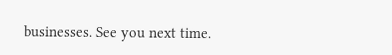businesses. See you next time.